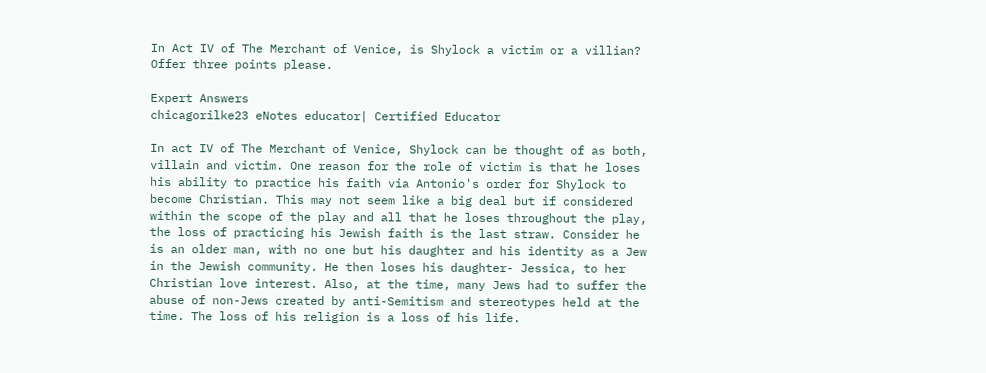In Act IV of The Merchant of Venice, is Shylock a victim or a villian? Offer three points please.

Expert Answers
chicagorilke23 eNotes educator| Certified Educator

In act IV of The Merchant of Venice, Shylock can be thought of as both, villain and victim. One reason for the role of victim is that he loses his ability to practice his faith via Antonio's order for Shylock to become Christian. This may not seem like a big deal but if considered within the scope of the play and all that he loses throughout the play, the loss of practicing his Jewish faith is the last straw. Consider he is an older man, with no one but his daughter and his identity as a Jew in the Jewish community. He then loses his daughter- Jessica, to her Christian love interest. Also, at the time, many Jews had to suffer the abuse of non-Jews created by anti-Semitism and stereotypes held at the time. The loss of his religion is a loss of his life.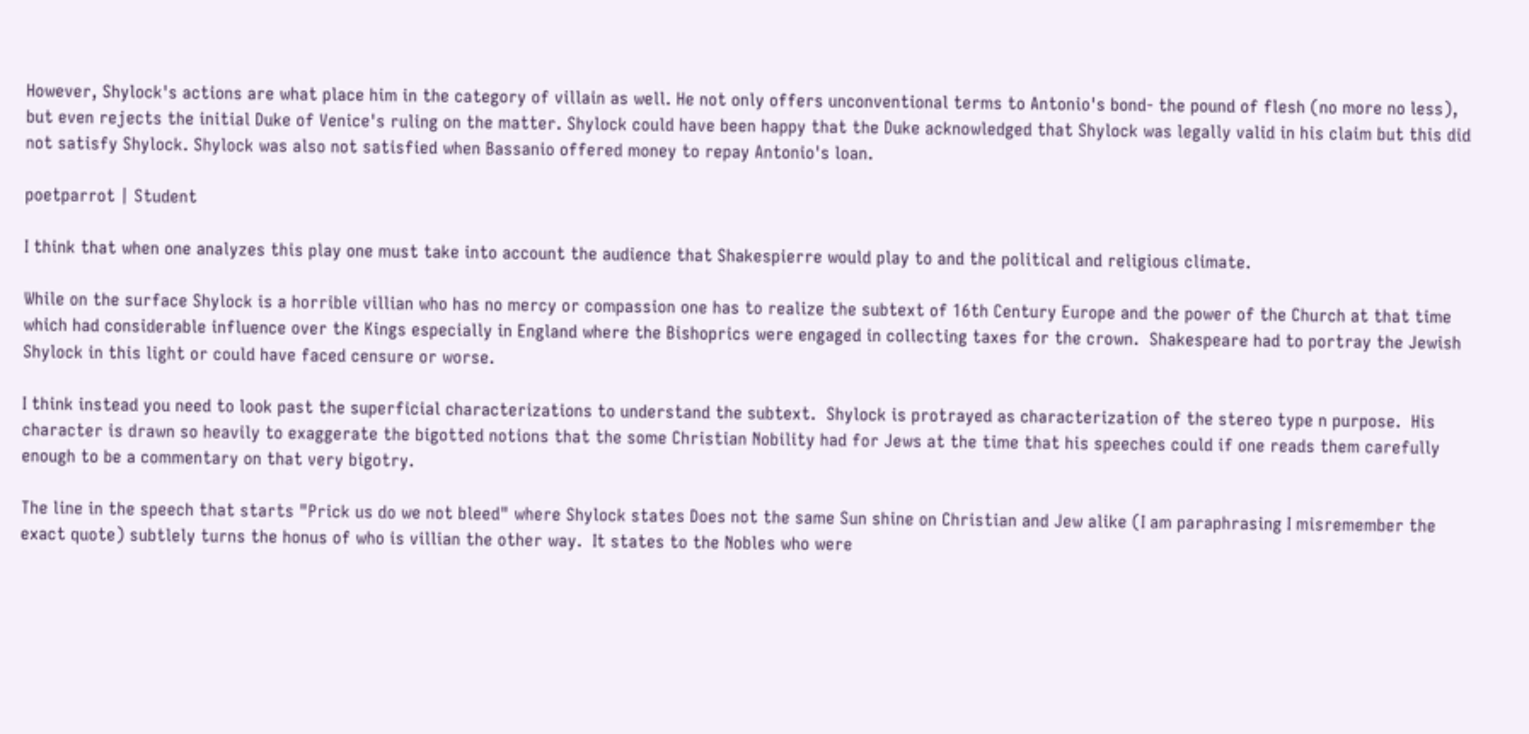However, Shylock's actions are what place him in the category of villain as well. He not only offers unconventional terms to Antonio's bond- the pound of flesh (no more no less), but even rejects the initial Duke of Venice's ruling on the matter. Shylock could have been happy that the Duke acknowledged that Shylock was legally valid in his claim but this did not satisfy Shylock. Shylock was also not satisfied when Bassanio offered money to repay Antonio's loan.

poetparrot | Student

I think that when one analyzes this play one must take into account the audience that Shakespierre would play to and the political and religious climate.

While on the surface Shylock is a horrible villian who has no mercy or compassion one has to realize the subtext of 16th Century Europe and the power of the Church at that time which had considerable influence over the Kings especially in England where the Bishoprics were engaged in collecting taxes for the crown.  Shakespeare had to portray the Jewish Shylock in this light or could have faced censure or worse.

I think instead you need to look past the superficial characterizations to understand the subtext.  Shylock is protrayed as characterization of the stereo type n purpose.  His character is drawn so heavily to exaggerate the bigotted notions that the some Christian Nobility had for Jews at the time that his speeches could if one reads them carefully enough to be a commentary on that very bigotry.

The line in the speech that starts "Prick us do we not bleed" where Shylock states Does not the same Sun shine on Christian and Jew alike (I am paraphrasing I misremember the exact quote) subtlely turns the honus of who is villian the other way.  It states to the Nobles who were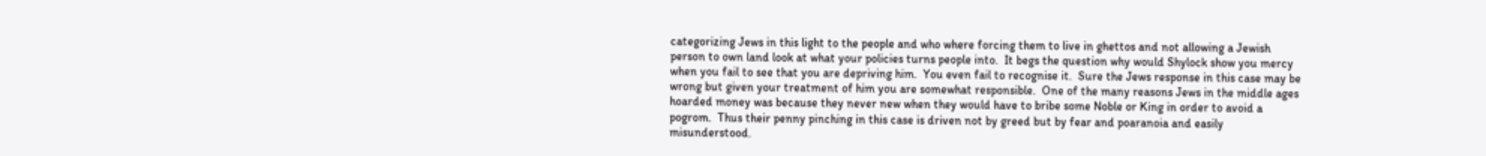categorizing Jews in this light to the people and who where forcing them to live in ghettos and not allowing a Jewish person to own land look at what your policies turns people into.  It begs the question why would Shylock show you mercy when you fail to see that you are depriving him.  You even fail to recognise it.  Sure the Jews response in this case may be wrong but given your treatment of him you are somewhat responsible.  One of the many reasons Jews in the middle ages hoarded money was because they never new when they would have to bribe some Noble or King in order to avoid a pogrom.  Thus their penny pinching in this case is driven not by greed but by fear and poaranoia and easily misunderstood.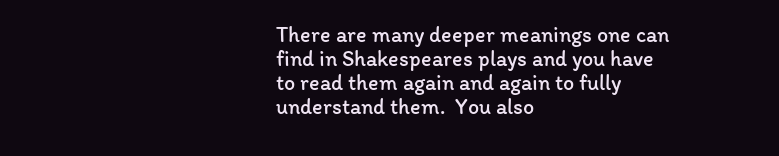There are many deeper meanings one can find in Shakespeares plays and you have to read them again and again to fully understand them.  You also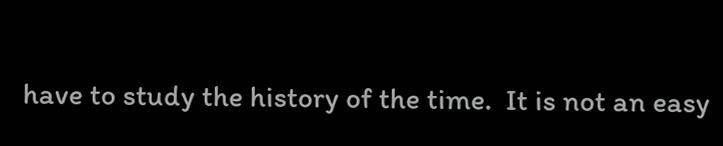have to study the history of the time.  It is not an easy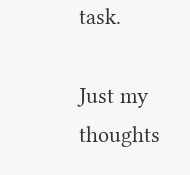task.

Just my thoughts